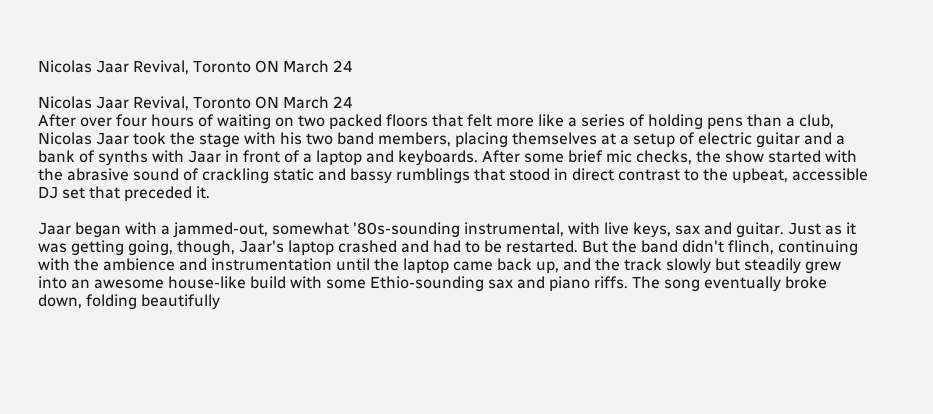Nicolas Jaar Revival, Toronto ON March 24

Nicolas Jaar Revival, Toronto ON March 24
After over four hours of waiting on two packed floors that felt more like a series of holding pens than a club, Nicolas Jaar took the stage with his two band members, placing themselves at a setup of electric guitar and a bank of synths with Jaar in front of a laptop and keyboards. After some brief mic checks, the show started with the abrasive sound of crackling static and bassy rumblings that stood in direct contrast to the upbeat, accessible DJ set that preceded it.

Jaar began with a jammed-out, somewhat '80s-sounding instrumental, with live keys, sax and guitar. Just as it was getting going, though, Jaar's laptop crashed and had to be restarted. But the band didn't flinch, continuing with the ambience and instrumentation until the laptop came back up, and the track slowly but steadily grew into an awesome house-like build with some Ethio-sounding sax and piano riffs. The song eventually broke down, folding beautifully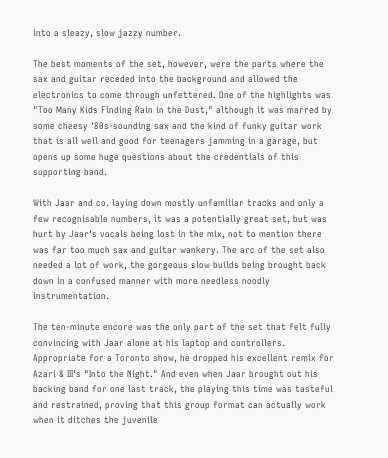into a sleazy, slow jazzy number.

The best moments of the set, however, were the parts where the sax and guitar receded into the background and allowed the electronics to come through unfettered. One of the highlights was "Too Many Kids Finding Rain in the Dust," although it was marred by some cheesy '80s-sounding sax and the kind of funky guitar work that is all well and good for teenagers jamming in a garage, but opens up some huge questions about the credentials of this supporting band.

With Jaar and co. laying down mostly unfamiliar tracks and only a few recognisable numbers, it was a potentially great set, but was hurt by Jaar's vocals being lost in the mix, not to mention there was far too much sax and guitar wankery. The arc of the set also needed a lot of work, the gorgeous slow builds being brought back down in a confused manner with more needless noodly instrumentation.

The ten-minute encore was the only part of the set that felt fully convincing with Jaar alone at his laptop and controllers. Appropriate for a Toronto show, he dropped his excellent remix for Azari & III's "Into the Night." And even when Jaar brought out his backing band for one last track, the playing this time was tasteful and restrained, proving that this group format can actually work when it ditches the juvenile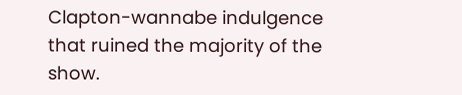Clapton-wannabe indulgence that ruined the majority of the show.